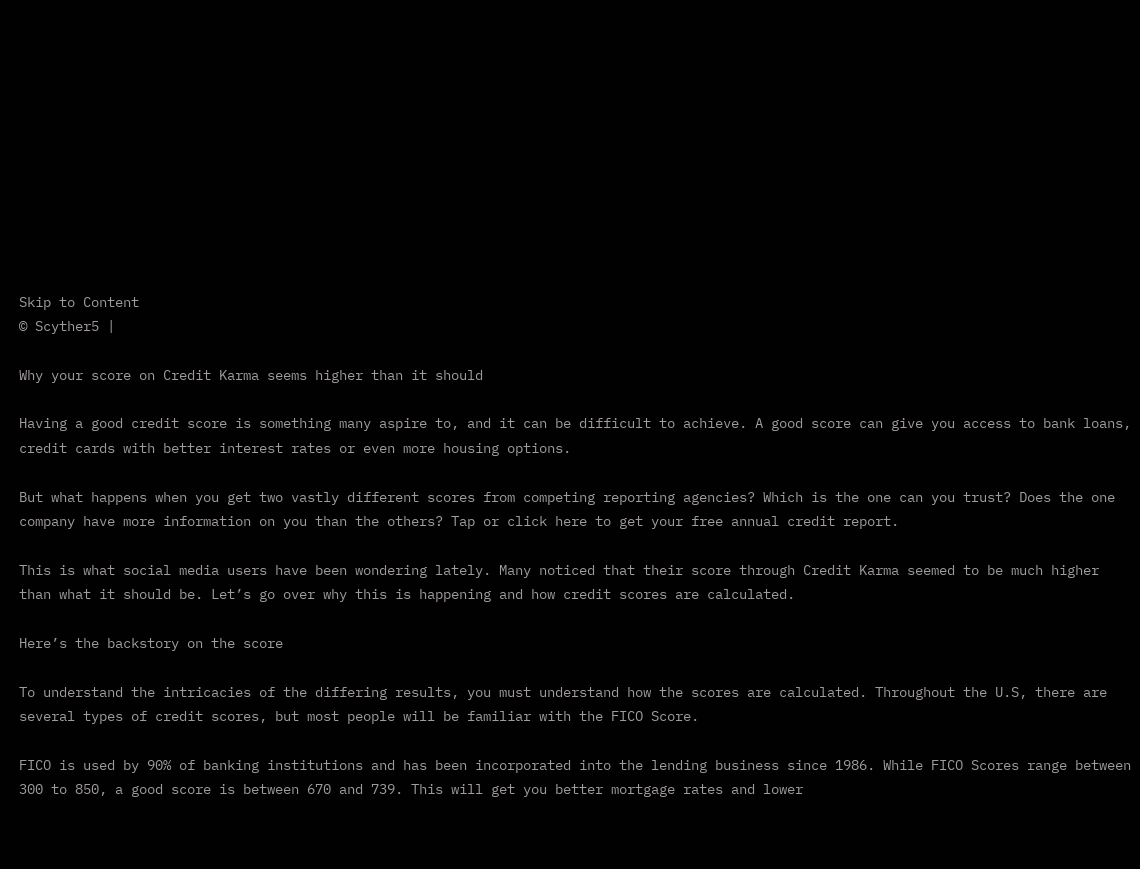Skip to Content
© Scyther5 |

Why your score on Credit Karma seems higher than it should

Having a good credit score is something many aspire to, and it can be difficult to achieve. A good score can give you access to bank loans, credit cards with better interest rates or even more housing options.

But what happens when you get two vastly different scores from competing reporting agencies? Which is the one can you trust? Does the one company have more information on you than the others? Tap or click here to get your free annual credit report.

This is what social media users have been wondering lately. Many noticed that their score through Credit Karma seemed to be much higher than what it should be. Let’s go over why this is happening and how credit scores are calculated.

Here’s the backstory on the score

To understand the intricacies of the differing results, you must understand how the scores are calculated. Throughout the U.S, there are several types of credit scores, but most people will be familiar with the FICO Score.

FICO is used by 90% of banking institutions and has been incorporated into the lending business since 1986. While FICO Scores range between 300 to 850, a good score is between 670 and 739. This will get you better mortgage rates and lower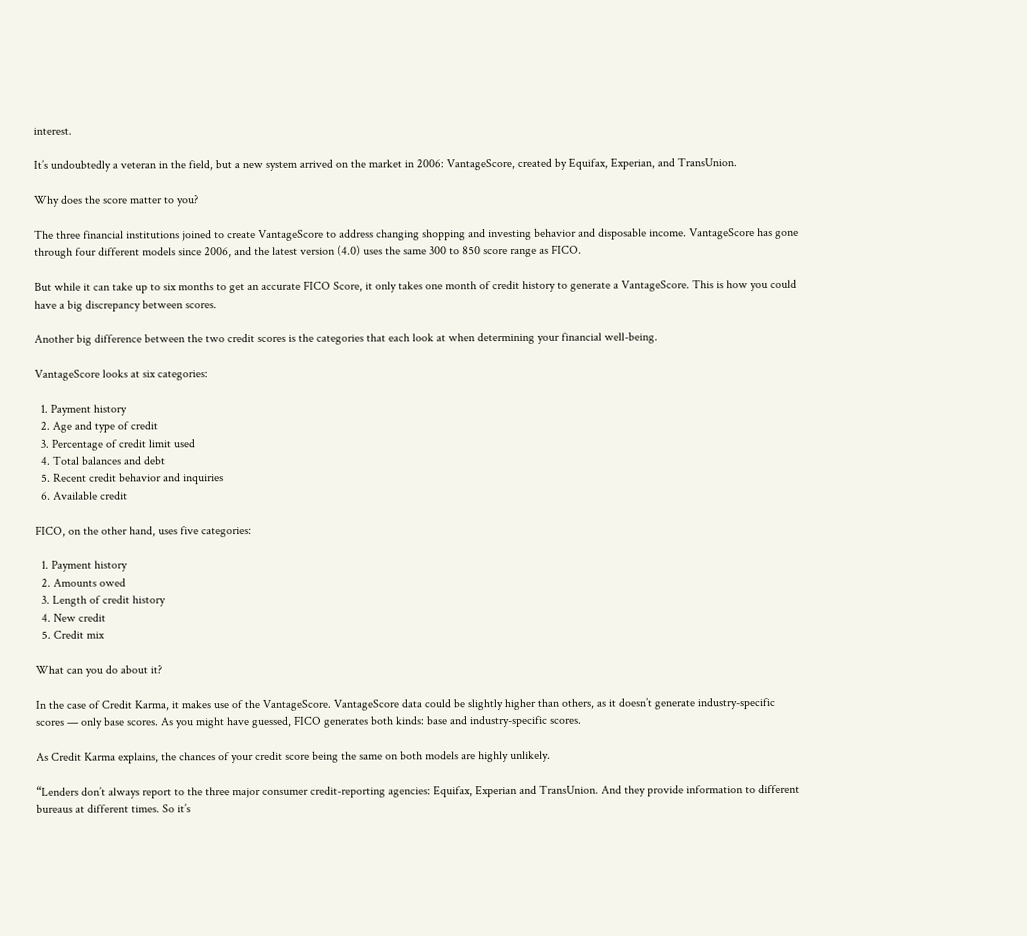interest.

It’s undoubtedly a veteran in the field, but a new system arrived on the market in 2006: VantageScore, created by Equifax, Experian, and TransUnion.

Why does the score matter to you?

The three financial institutions joined to create VantageScore to address changing shopping and investing behavior and disposable income. VantageScore has gone through four different models since 2006, and the latest version (4.0) uses the same 300 to 850 score range as FICO.

But while it can take up to six months to get an accurate FICO Score, it only takes one month of credit history to generate a VantageScore. This is how you could have a big discrepancy between scores.

Another big difference between the two credit scores is the categories that each look at when determining your financial well-being.

VantageScore looks at six categories:

  1. Payment history
  2. Age and type of credit
  3. Percentage of credit limit used
  4. Total balances and debt
  5. Recent credit behavior and inquiries
  6. Available credit

FICO, on the other hand, uses five categories:

  1. Payment history
  2. Amounts owed
  3. Length of credit history
  4. New credit
  5. Credit mix

What can you do about it?

In the case of Credit Karma, it makes use of the VantageScore. VantageScore data could be slightly higher than others, as it doesn’t generate industry-specific scores — only base scores. As you might have guessed, FICO generates both kinds: base and industry-specific scores.

As Credit Karma explains, the chances of your credit score being the same on both models are highly unlikely.

“Lenders don’t always report to the three major consumer credit-reporting agencies: Equifax, Experian and TransUnion. And they provide information to different bureaus at different times. So it’s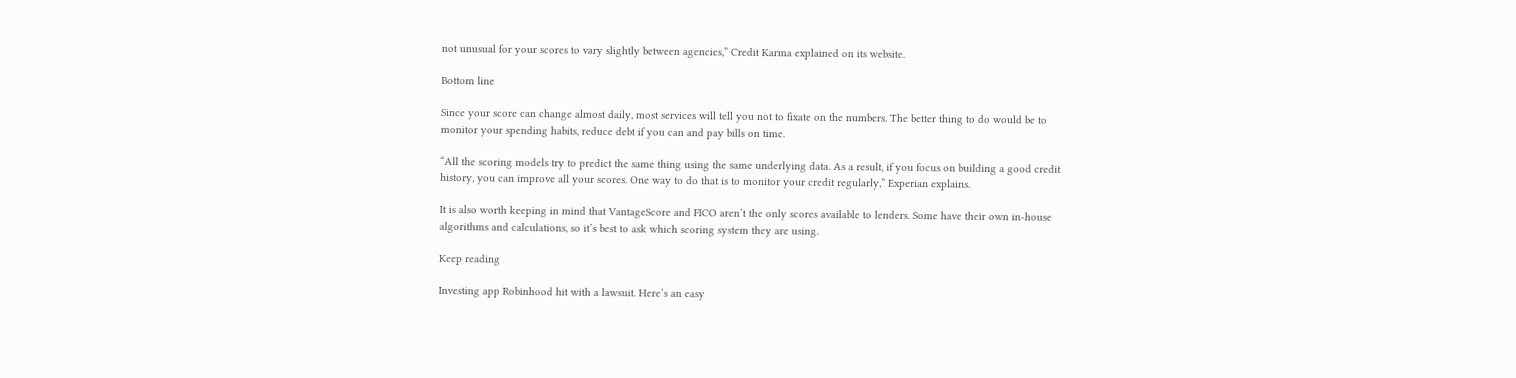not unusual for your scores to vary slightly between agencies,” Credit Karma explained on its website.

Bottom line

Since your score can change almost daily, most services will tell you not to fixate on the numbers. The better thing to do would be to monitor your spending habits, reduce debt if you can and pay bills on time.

“All the scoring models try to predict the same thing using the same underlying data. As a result, if you focus on building a good credit history, you can improve all your scores. One way to do that is to monitor your credit regularly,” Experian explains.

It is also worth keeping in mind that VantageScore and FICO aren’t the only scores available to lenders. Some have their own in-house algorithms and calculations, so it’s best to ask which scoring system they are using.

Keep reading

Investing app Robinhood hit with a lawsuit. Here’s an easy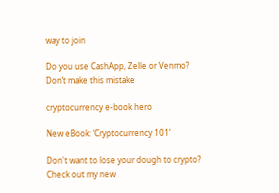way to join

Do you use CashApp, Zelle or Venmo? Don’t make this mistake

cryptocurrency e-book hero

New eBook: ‘Cryptocurrency 101’

Don't want to lose your dough to crypto? Check out my new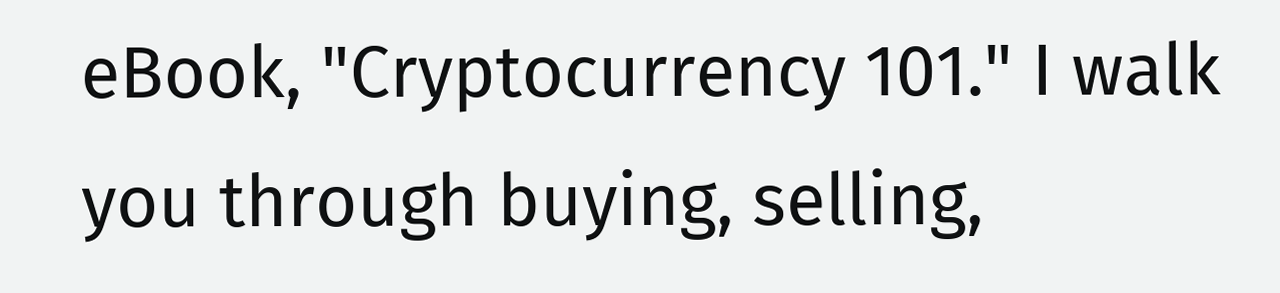eBook, "Cryptocurrency 101." I walk you through buying, selling,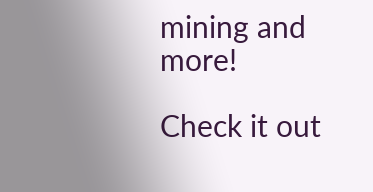mining and more!

Check it out